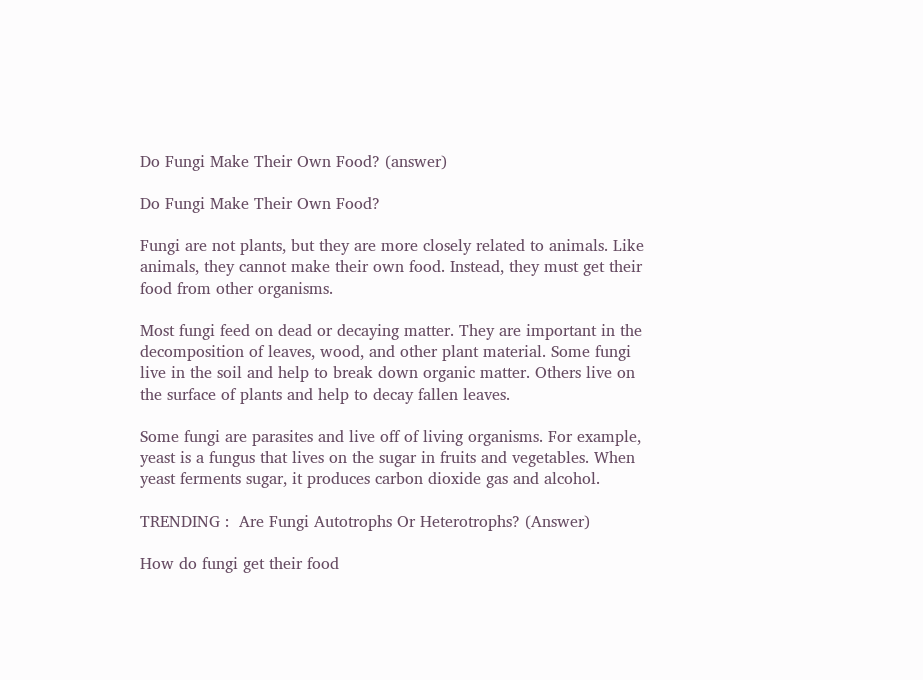Do Fungi Make Their Own Food? (answer)

Do Fungi Make Their Own Food?

Fungi are not plants, but they are more closely related to animals. Like animals, they cannot make their own food. Instead, they must get their food from other organisms.

Most fungi feed on dead or decaying matter. They are important in the decomposition of leaves, wood, and other plant material. Some fungi live in the soil and help to break down organic matter. Others live on the surface of plants and help to decay fallen leaves.

Some fungi are parasites and live off of living organisms. For example, yeast is a fungus that lives on the sugar in fruits and vegetables. When yeast ferments sugar, it produces carbon dioxide gas and alcohol.

TRENDING :  Are Fungi Autotrophs Or Heterotrophs? (Answer)

How do fungi get their food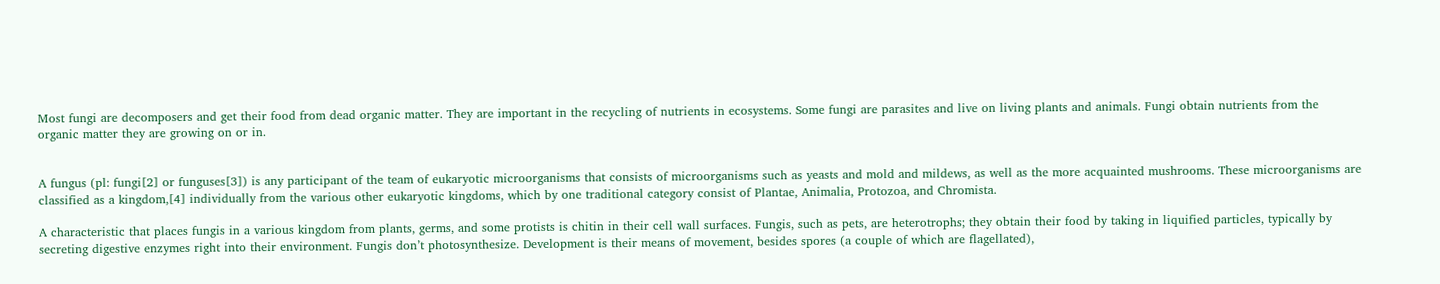Most fungi are decomposers and get their food from dead organic matter. They are important in the recycling of nutrients in ecosystems. Some fungi are parasites and live on living plants and animals. Fungi obtain nutrients from the organic matter they are growing on or in.


A fungus (pl: fungi[2] or funguses[3]) is any participant of the team of eukaryotic microorganisms that consists of microorganisms such as yeasts and mold and mildews, as well as the more acquainted mushrooms. These microorganisms are classified as a kingdom,[4] individually from the various other eukaryotic kingdoms, which by one traditional category consist of Plantae, Animalia, Protozoa, and Chromista.

A characteristic that places fungis in a various kingdom from plants, germs, and some protists is chitin in their cell wall surfaces. Fungis, such as pets, are heterotrophs; they obtain their food by taking in liquified particles, typically by secreting digestive enzymes right into their environment. Fungis don’t photosynthesize. Development is their means of movement, besides spores (a couple of which are flagellated),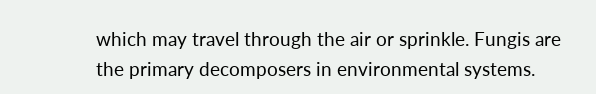which may travel through the air or sprinkle. Fungis are the primary decomposers in environmental systems.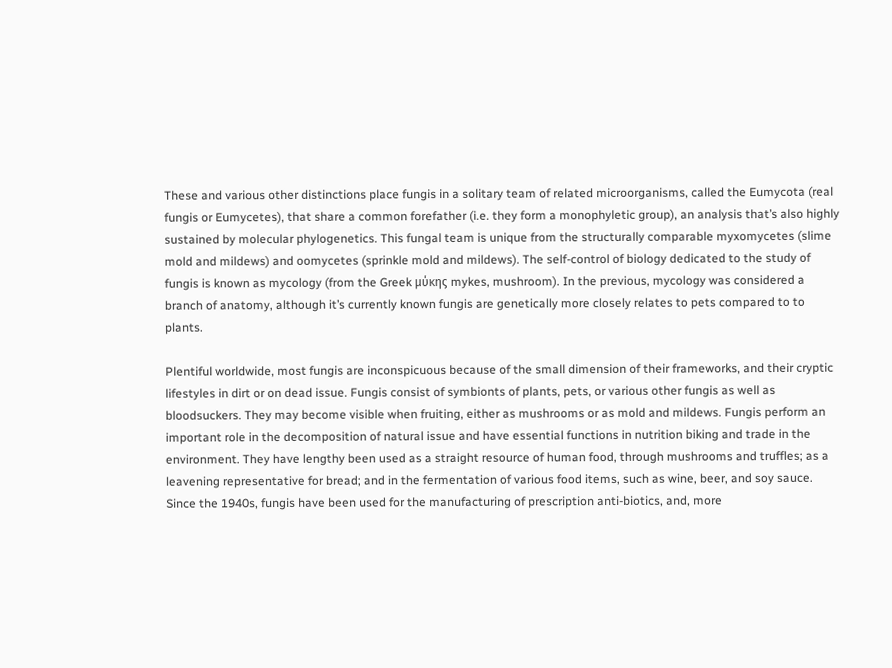These and various other distinctions place fungis in a solitary team of related microorganisms, called the Eumycota (real fungis or Eumycetes), that share a common forefather (i.e. they form a monophyletic group), an analysis that’s also highly sustained by molecular phylogenetics. This fungal team is unique from the structurally comparable myxomycetes (slime mold and mildews) and oomycetes (sprinkle mold and mildews). The self-control of biology dedicated to the study of fungis is known as mycology (from the Greek μύκης mykes, mushroom). In the previous, mycology was considered a branch of anatomy, although it’s currently known fungis are genetically more closely relates to pets compared to to plants.

Plentiful worldwide, most fungis are inconspicuous because of the small dimension of their frameworks, and their cryptic lifestyles in dirt or on dead issue. Fungis consist of symbionts of plants, pets, or various other fungis as well as bloodsuckers. They may become visible when fruiting, either as mushrooms or as mold and mildews. Fungis perform an important role in the decomposition of natural issue and have essential functions in nutrition biking and trade in the environment. They have lengthy been used as a straight resource of human food, through mushrooms and truffles; as a leavening representative for bread; and in the fermentation of various food items, such as wine, beer, and soy sauce. Since the 1940s, fungis have been used for the manufacturing of prescription anti-biotics, and, more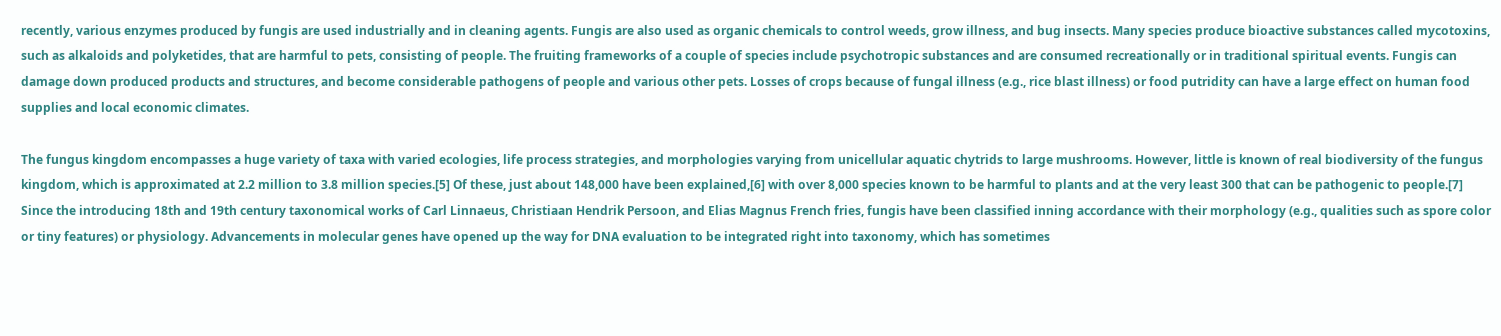recently, various enzymes produced by fungis are used industrially and in cleaning agents. Fungis are also used as organic chemicals to control weeds, grow illness, and bug insects. Many species produce bioactive substances called mycotoxins, such as alkaloids and polyketides, that are harmful to pets, consisting of people. The fruiting frameworks of a couple of species include psychotropic substances and are consumed recreationally or in traditional spiritual events. Fungis can damage down produced products and structures, and become considerable pathogens of people and various other pets. Losses of crops because of fungal illness (e.g., rice blast illness) or food putridity can have a large effect on human food supplies and local economic climates.

The fungus kingdom encompasses a huge variety of taxa with varied ecologies, life process strategies, and morphologies varying from unicellular aquatic chytrids to large mushrooms. However, little is known of real biodiversity of the fungus kingdom, which is approximated at 2.2 million to 3.8 million species.[5] Of these, just about 148,000 have been explained,[6] with over 8,000 species known to be harmful to plants and at the very least 300 that can be pathogenic to people.[7] Since the introducing 18th and 19th century taxonomical works of Carl Linnaeus, Christiaan Hendrik Persoon, and Elias Magnus French fries, fungis have been classified inning accordance with their morphology (e.g., qualities such as spore color or tiny features) or physiology. Advancements in molecular genes have opened up the way for DNA evaluation to be integrated right into taxonomy, which has sometimes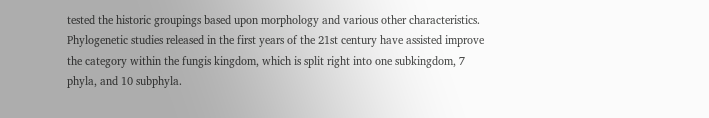tested the historic groupings based upon morphology and various other characteristics. Phylogenetic studies released in the first years of the 21st century have assisted improve the category within the fungis kingdom, which is split right into one subkingdom, 7 phyla, and 10 subphyla.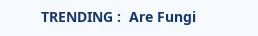TRENDING :  Are Fungi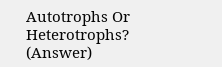Autotrophs Or Heterotrophs? (Answer)